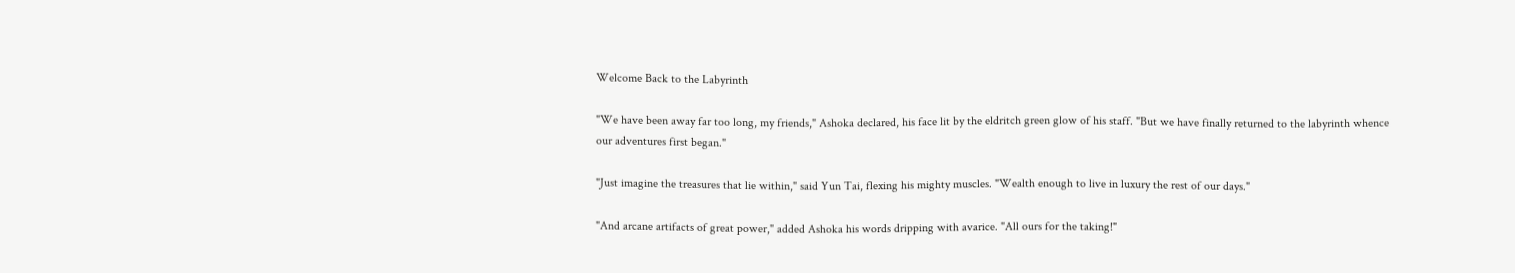Welcome Back to the Labyrinth

"We have been away far too long, my friends," Ashoka declared, his face lit by the eldritch green glow of his staff. "But we have finally returned to the labyrinth whence our adventures first began."

"Just imagine the treasures that lie within," said Yun Tai, flexing his mighty muscles. "Wealth enough to live in luxury the rest of our days."

"And arcane artifacts of great power," added Ashoka his words dripping with avarice. "All ours for the taking!"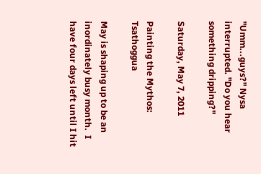"Umm...guys?" Nysa interrupted. "Do you hear something dripping?"

Saturday, May 7, 2011

Painting the Mythos: Tsathoggua

May is shaping up to be an inordinately busy month.  I have four days left until I hit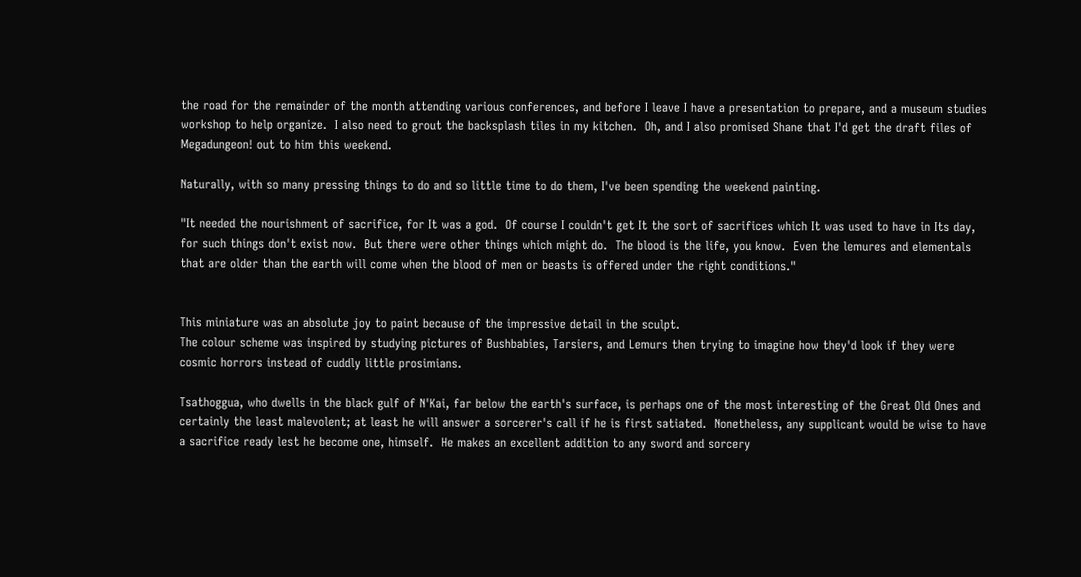the road for the remainder of the month attending various conferences, and before I leave I have a presentation to prepare, and a museum studies workshop to help organize.  I also need to grout the backsplash tiles in my kitchen.  Oh, and I also promised Shane that I'd get the draft files of Megadungeon! out to him this weekend.

Naturally, with so many pressing things to do and so little time to do them, I've been spending the weekend painting.

"It needed the nourishment of sacrifice, for It was a god.  Of course I couldn't get It the sort of sacrifices which It was used to have in Its day, for such things don't exist now.  But there were other things which might do.  The blood is the life, you know.  Even the lemures and elementals that are older than the earth will come when the blood of men or beasts is offered under the right conditions."


This miniature was an absolute joy to paint because of the impressive detail in the sculpt.
The colour scheme was inspired by studying pictures of Bushbabies, Tarsiers, and Lemurs then trying to imagine how they'd look if they were cosmic horrors instead of cuddly little prosimians.

Tsathoggua, who dwells in the black gulf of N'Kai, far below the earth's surface, is perhaps one of the most interesting of the Great Old Ones and certainly the least malevolent; at least he will answer a sorcerer's call if he is first satiated.  Nonetheless, any supplicant would be wise to have a sacrifice ready lest he become one, himself.  He makes an excellent addition to any sword and sorcery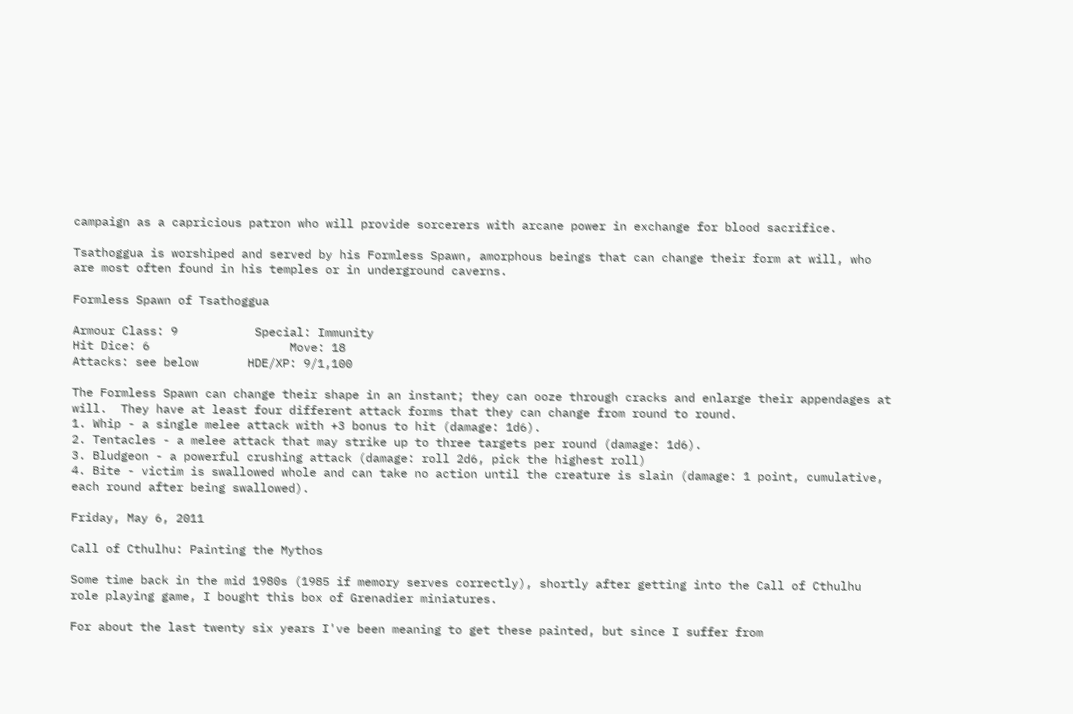campaign as a capricious patron who will provide sorcerers with arcane power in exchange for blood sacrifice.

Tsathoggua is worshiped and served by his Formless Spawn, amorphous beings that can change their form at will, who are most often found in his temples or in underground caverns.

Formless Spawn of Tsathoggua

Armour Class: 9           Special: Immunity
Hit Dice: 6                    Move: 18
Attacks: see below       HDE/XP: 9/1,100

The Formless Spawn can change their shape in an instant; they can ooze through cracks and enlarge their appendages at will.  They have at least four different attack forms that they can change from round to round.
1. Whip - a single melee attack with +3 bonus to hit (damage: 1d6).
2. Tentacles - a melee attack that may strike up to three targets per round (damage: 1d6).
3. Bludgeon - a powerful crushing attack (damage: roll 2d6, pick the highest roll)
4. Bite - victim is swallowed whole and can take no action until the creature is slain (damage: 1 point, cumulative, each round after being swallowed).

Friday, May 6, 2011

Call of Cthulhu: Painting the Mythos

Some time back in the mid 1980s (1985 if memory serves correctly), shortly after getting into the Call of Cthulhu role playing game, I bought this box of Grenadier miniatures.

For about the last twenty six years I've been meaning to get these painted, but since I suffer from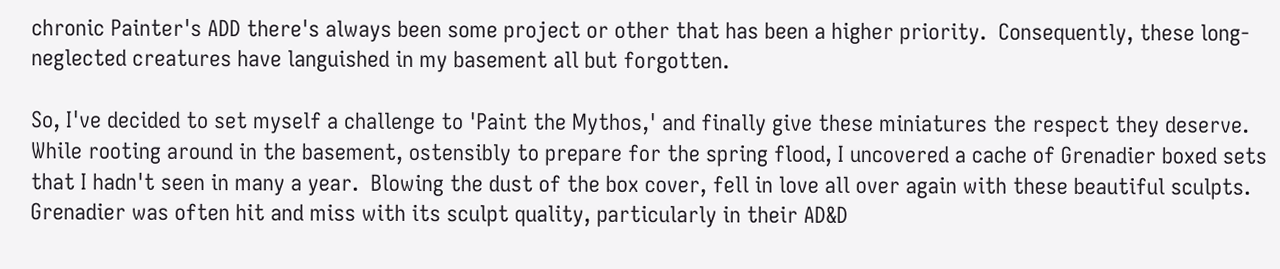chronic Painter's ADD there's always been some project or other that has been a higher priority.  Consequently, these long-neglected creatures have languished in my basement all but forgotten.

So, I've decided to set myself a challenge to 'Paint the Mythos,' and finally give these miniatures the respect they deserve.  While rooting around in the basement, ostensibly to prepare for the spring flood, I uncovered a cache of Grenadier boxed sets that I hadn't seen in many a year.  Blowing the dust of the box cover, fell in love all over again with these beautiful sculpts.  Grenadier was often hit and miss with its sculpt quality, particularly in their AD&D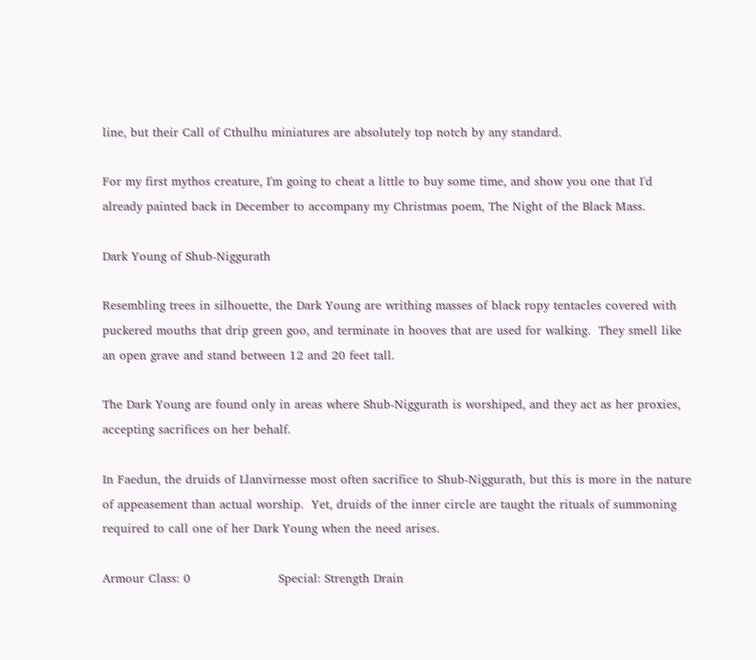line, but their Call of Cthulhu miniatures are absolutely top notch by any standard.

For my first mythos creature, I'm going to cheat a little to buy some time, and show you one that I'd already painted back in December to accompany my Christmas poem, The Night of the Black Mass.

Dark Young of Shub-Niggurath

Resembling trees in silhouette, the Dark Young are writhing masses of black ropy tentacles covered with puckered mouths that drip green goo, and terminate in hooves that are used for walking.  They smell like an open grave and stand between 12 and 20 feet tall.

The Dark Young are found only in areas where Shub-Niggurath is worshiped, and they act as her proxies, accepting sacrifices on her behalf.

In Faedun, the druids of Llanvirnesse most often sacrifice to Shub-Niggurath, but this is more in the nature of appeasement than actual worship.  Yet, druids of the inner circle are taught the rituals of summoning required to call one of her Dark Young when the need arises.

Armour Class: 0                      Special: Strength Drain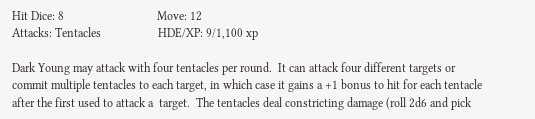Hit Dice: 8                               Move: 12
Attacks: Tentacles                   HDE/XP: 9/1,100 xp

Dark Young may attack with four tentacles per round.  It can attack four different targets or commit multiple tentacles to each target, in which case it gains a +1 bonus to hit for each tentacle after the first used to attack a  target.  The tentacles deal constricting damage (roll 2d6 and pick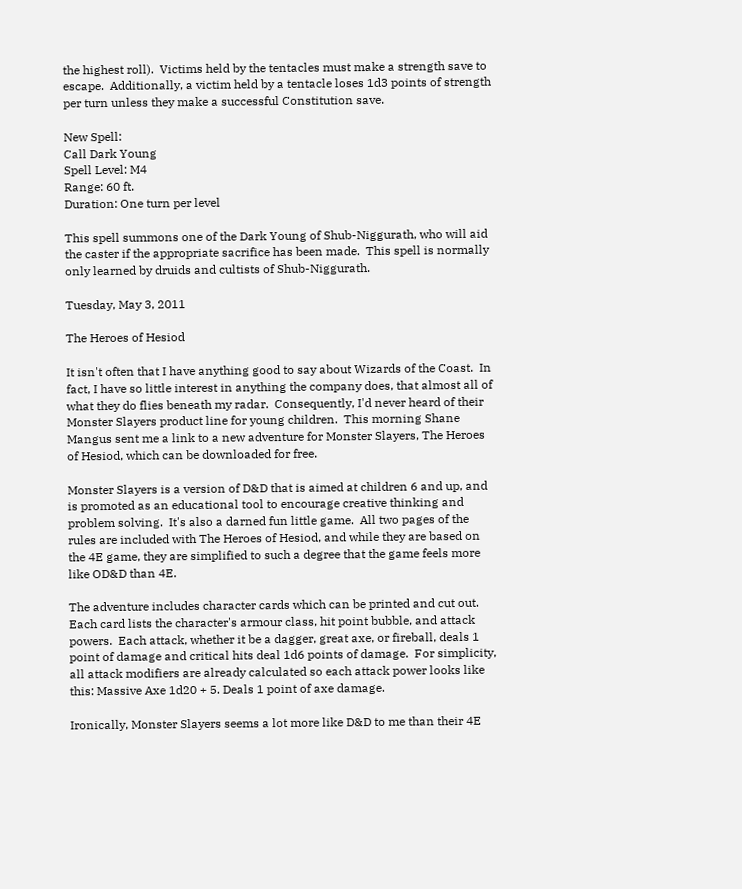the highest roll).  Victims held by the tentacles must make a strength save to escape.  Additionally, a victim held by a tentacle loses 1d3 points of strength per turn unless they make a successful Constitution save.

New Spell:
Call Dark Young
Spell Level: M4
Range: 60 ft.
Duration: One turn per level

This spell summons one of the Dark Young of Shub-Niggurath, who will aid the caster if the appropriate sacrifice has been made.  This spell is normally only learned by druids and cultists of Shub-Niggurath.

Tuesday, May 3, 2011

The Heroes of Hesiod

It isn't often that I have anything good to say about Wizards of the Coast.  In fact, I have so little interest in anything the company does, that almost all of what they do flies beneath my radar.  Consequently, I'd never heard of their Monster Slayers product line for young children.  This morning Shane Mangus sent me a link to a new adventure for Monster Slayers, The Heroes of Hesiod, which can be downloaded for free.

Monster Slayers is a version of D&D that is aimed at children 6 and up, and is promoted as an educational tool to encourage creative thinking and problem solving.  It's also a darned fun little game.  All two pages of the rules are included with The Heroes of Hesiod, and while they are based on the 4E game, they are simplified to such a degree that the game feels more like OD&D than 4E.

The adventure includes character cards which can be printed and cut out.  Each card lists the character's armour class, hit point bubble, and attack powers.  Each attack, whether it be a dagger, great axe, or fireball, deals 1 point of damage and critical hits deal 1d6 points of damage.  For simplicity, all attack modifiers are already calculated so each attack power looks like this: Massive Axe 1d20 + 5. Deals 1 point of axe damage.

Ironically, Monster Slayers seems a lot more like D&D to me than their 4E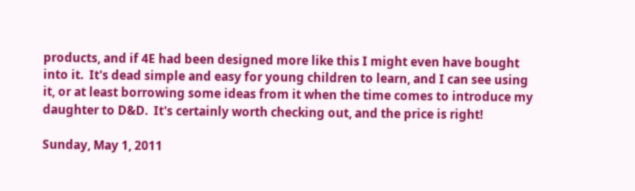products, and if 4E had been designed more like this I might even have bought into it.  It's dead simple and easy for young children to learn, and I can see using it, or at least borrowing some ideas from it when the time comes to introduce my daughter to D&D.  It's certainly worth checking out, and the price is right!

Sunday, May 1, 2011